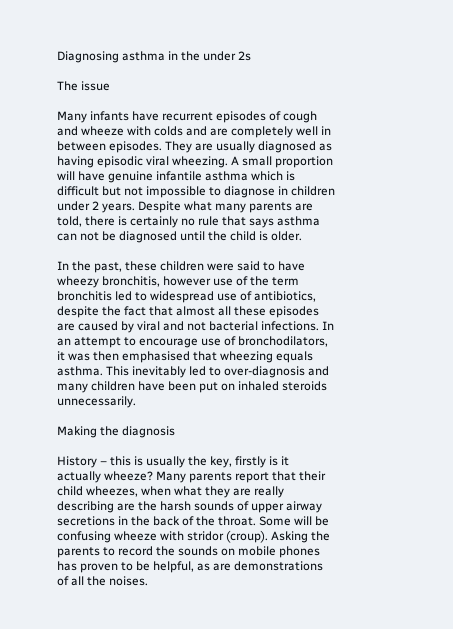Diagnosing asthma in the under 2s

The issue

Many infants have recurrent episodes of cough and wheeze with colds and are completely well in between episodes. They are usually diagnosed as having episodic viral wheezing. A small proportion will have genuine infantile asthma which is difficult but not impossible to diagnose in children under 2 years. Despite what many parents are told, there is certainly no rule that says asthma can not be diagnosed until the child is older.

In the past, these children were said to have wheezy bronchitis, however use of the term bronchitis led to widespread use of antibiotics, despite the fact that almost all these episodes are caused by viral and not bacterial infections. In an attempt to encourage use of bronchodilators, it was then emphasised that wheezing equals asthma. This inevitably led to over-diagnosis and many children have been put on inhaled steroids unnecessarily.

Making the diagnosis

History – this is usually the key, firstly is it actually wheeze? Many parents report that their child wheezes, when what they are really describing are the harsh sounds of upper airway secretions in the back of the throat. Some will be confusing wheeze with stridor (croup). Asking the parents to record the sounds on mobile phones has proven to be helpful, as are demonstrations of all the noises.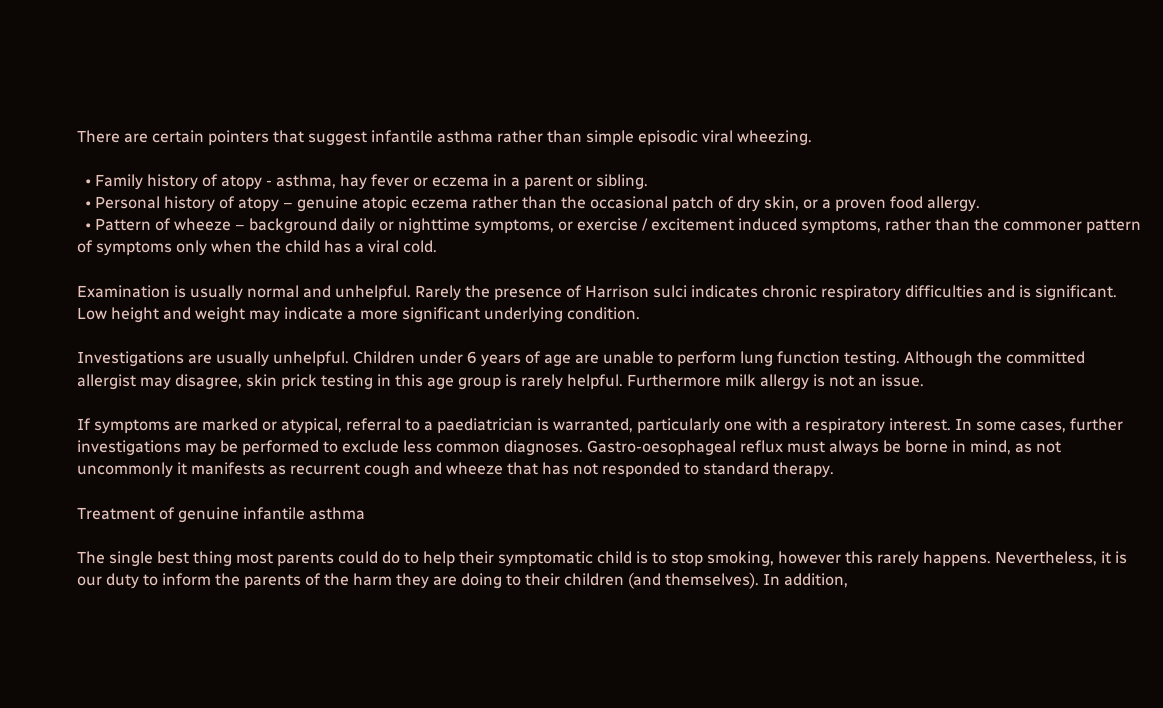There are certain pointers that suggest infantile asthma rather than simple episodic viral wheezing.

  • Family history of atopy - asthma, hay fever or eczema in a parent or sibling.
  • Personal history of atopy – genuine atopic eczema rather than the occasional patch of dry skin, or a proven food allergy.
  • Pattern of wheeze – background daily or nighttime symptoms, or exercise / excitement induced symptoms, rather than the commoner pattern of symptoms only when the child has a viral cold.

Examination is usually normal and unhelpful. Rarely the presence of Harrison sulci indicates chronic respiratory difficulties and is significant. Low height and weight may indicate a more significant underlying condition.

Investigations are usually unhelpful. Children under 6 years of age are unable to perform lung function testing. Although the committed allergist may disagree, skin prick testing in this age group is rarely helpful. Furthermore milk allergy is not an issue.

If symptoms are marked or atypical, referral to a paediatrician is warranted, particularly one with a respiratory interest. In some cases, further investigations may be performed to exclude less common diagnoses. Gastro-oesophageal reflux must always be borne in mind, as not uncommonly it manifests as recurrent cough and wheeze that has not responded to standard therapy.

Treatment of genuine infantile asthma

The single best thing most parents could do to help their symptomatic child is to stop smoking, however this rarely happens. Nevertheless, it is our duty to inform the parents of the harm they are doing to their children (and themselves). In addition,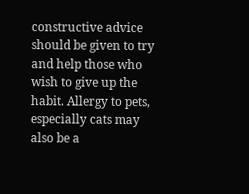constructive advice should be given to try and help those who wish to give up the habit. Allergy to pets, especially cats may also be a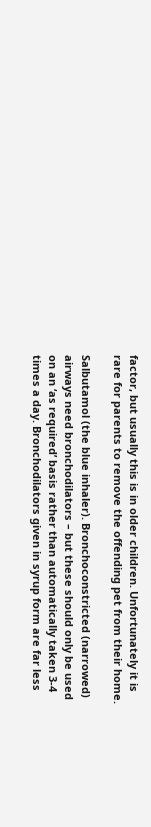factor, but usually this is in older children. Unfortunately it is rare for parents to remove the offending pet from their home.

Salbutamol (the blue inhaler). Bronchoconstricted (narrowed) airways need bronchodilators – but these should only be used on an ‘as required’ basis rather than automatically taken 3-4 times a day. Bronchodilators given in syrup form are far less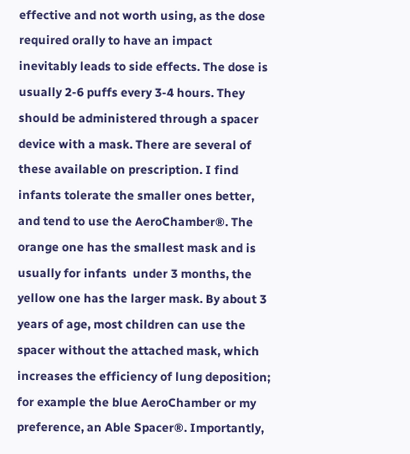effective and not worth using, as the dose required orally to have an impact inevitably leads to side effects. The dose is usually 2-6 puffs every 3-4 hours. They should be administered through a spacer device with a mask. There are several of these available on prescription. I find infants tolerate the smaller ones better, and tend to use the AeroChamber®. The orange one has the smallest mask and is usually for infants  under 3 months, the yellow one has the larger mask. By about 3 years of age, most children can use the spacer without the attached mask, which increases the efficiency of lung deposition; for example the blue AeroChamber or my preference, an Able Spacer®. Importantly,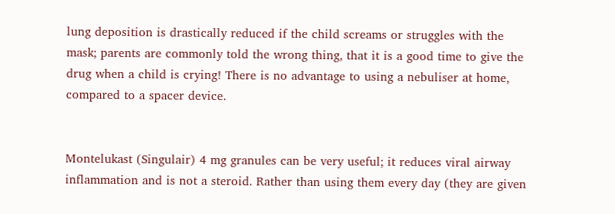lung deposition is drastically reduced if the child screams or struggles with the mask; parents are commonly told the wrong thing, that it is a good time to give the drug when a child is crying! There is no advantage to using a nebuliser at home, compared to a spacer device.


Montelukast (Singulair) 4 mg granules can be very useful; it reduces viral airway inflammation and is not a steroid. Rather than using them every day (they are given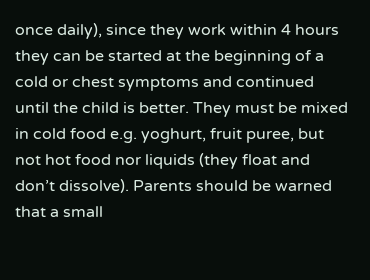once daily), since they work within 4 hours they can be started at the beginning of a cold or chest symptoms and continued until the child is better. They must be mixed in cold food e.g. yoghurt, fruit puree, but not hot food nor liquids (they float and don’t dissolve). Parents should be warned that a small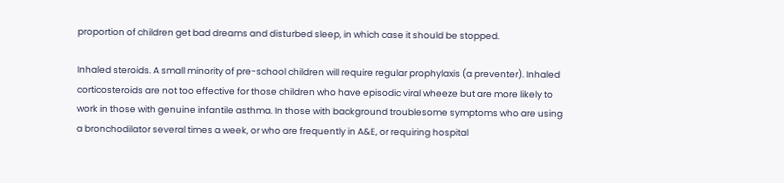proportion of children get bad dreams and disturbed sleep, in which case it should be stopped.

Inhaled steroids. A small minority of pre-school children will require regular prophylaxis (a preventer). Inhaled corticosteroids are not too effective for those children who have episodic viral wheeze but are more likely to work in those with genuine infantile asthma. In those with background troublesome symptoms who are using a bronchodilator several times a week, or who are frequently in A&E, or requiring hospital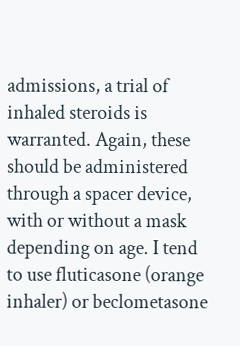admissions, a trial of inhaled steroids is warranted. Again, these should be administered through a spacer device, with or without a mask depending on age. I tend to use fluticasone (orange inhaler) or beclometasone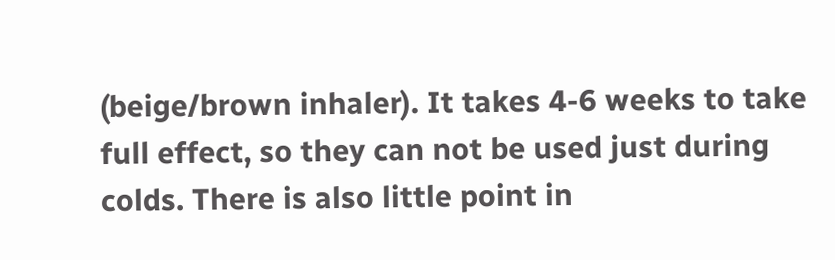(beige/brown inhaler). It takes 4-6 weeks to take full effect, so they can not be used just during colds. There is also little point in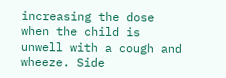increasing the dose when the child is unwell with a cough and wheeze. Side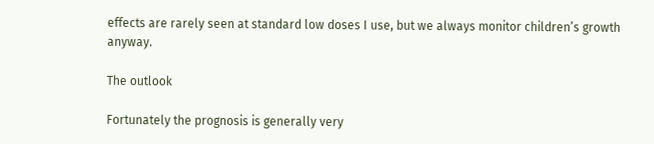effects are rarely seen at standard low doses I use, but we always monitor children’s growth anyway.

The outlook

Fortunately the prognosis is generally very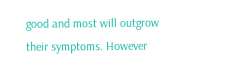good and most will outgrow their symptoms. However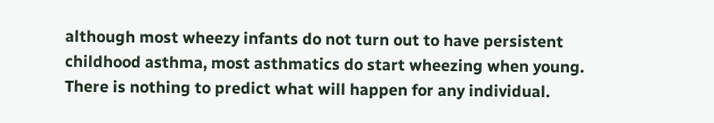although most wheezy infants do not turn out to have persistent childhood asthma, most asthmatics do start wheezing when young. There is nothing to predict what will happen for any individual.